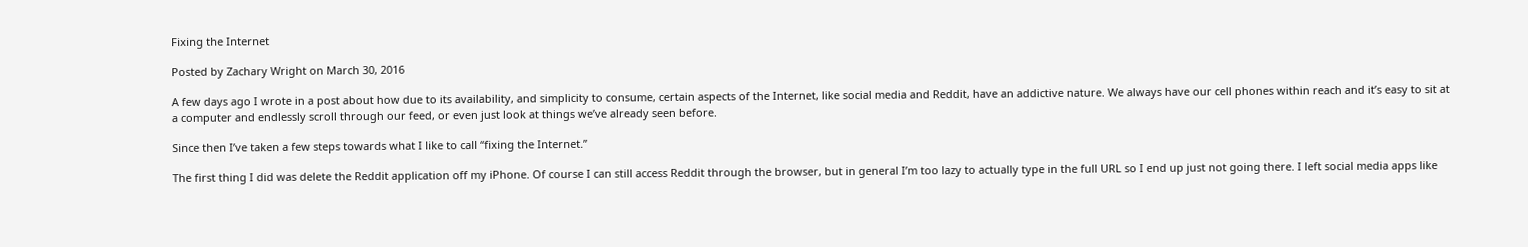Fixing the Internet

Posted by Zachary Wright on March 30, 2016

A few days ago I wrote in a post about how due to its availability, and simplicity to consume, certain aspects of the Internet, like social media and Reddit, have an addictive nature. We always have our cell phones within reach and it’s easy to sit at a computer and endlessly scroll through our feed, or even just look at things we’ve already seen before.

Since then I’ve taken a few steps towards what I like to call “fixing the Internet.”

The first thing I did was delete the Reddit application off my iPhone. Of course I can still access Reddit through the browser, but in general I’m too lazy to actually type in the full URL so I end up just not going there. I left social media apps like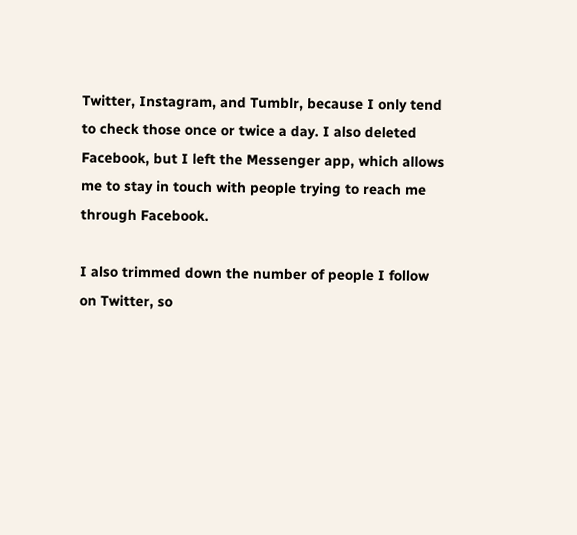Twitter, Instagram, and Tumblr, because I only tend to check those once or twice a day. I also deleted Facebook, but I left the Messenger app, which allows me to stay in touch with people trying to reach me through Facebook.

I also trimmed down the number of people I follow on Twitter, so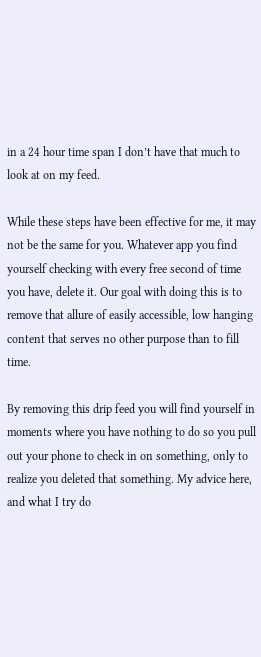in a 24 hour time span I don’t have that much to look at on my feed.

While these steps have been effective for me, it may not be the same for you. Whatever app you find yourself checking with every free second of time you have, delete it. Our goal with doing this is to remove that allure of easily accessible, low hanging content that serves no other purpose than to fill time.

By removing this drip feed you will find yourself in moments where you have nothing to do so you pull out your phone to check in on something, only to realize you deleted that something. My advice here, and what I try do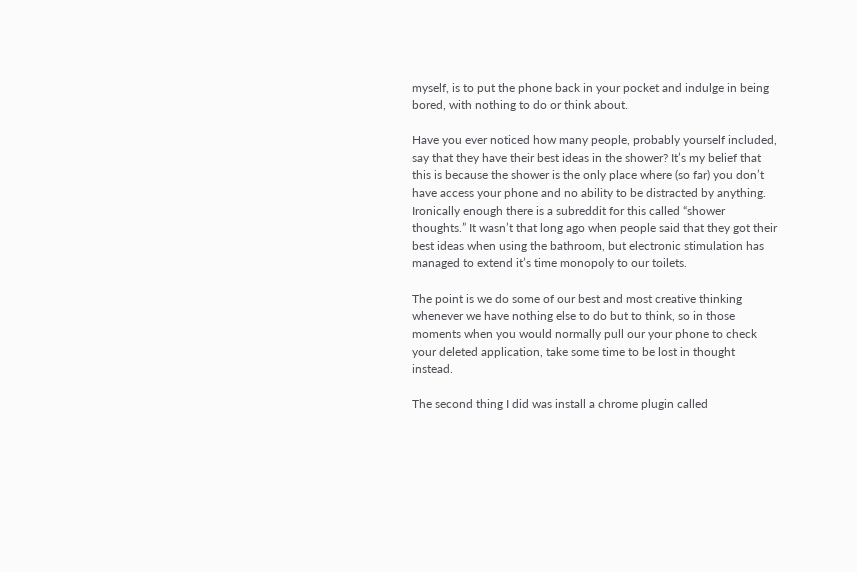myself, is to put the phone back in your pocket and indulge in being bored, with nothing to do or think about.

Have you ever noticed how many people, probably yourself included, say that they have their best ideas in the shower? It’s my belief that this is because the shower is the only place where (so far) you don’t have access your phone and no ability to be distracted by anything. Ironically enough there is a subreddit for this called “shower thoughts.” It wasn’t that long ago when people said that they got their best ideas when using the bathroom, but electronic stimulation has managed to extend it’s time monopoly to our toilets.

The point is we do some of our best and most creative thinking whenever we have nothing else to do but to think, so in those moments when you would normally pull our your phone to check your deleted application, take some time to be lost in thought instead.

The second thing I did was install a chrome plugin called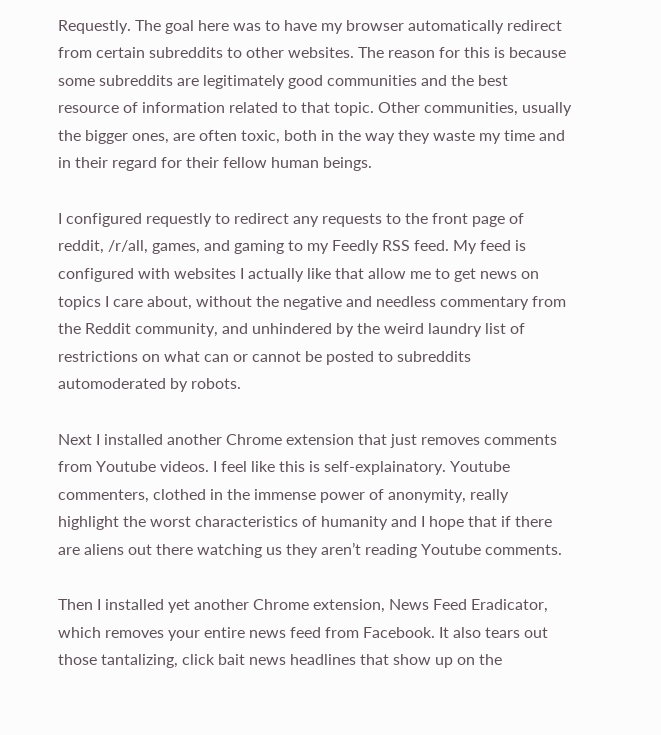Requestly. The goal here was to have my browser automatically redirect from certain subreddits to other websites. The reason for this is because some subreddits are legitimately good communities and the best resource of information related to that topic. Other communities, usually the bigger ones, are often toxic, both in the way they waste my time and in their regard for their fellow human beings.

I configured requestly to redirect any requests to the front page of reddit, /r/all, games, and gaming to my Feedly RSS feed. My feed is configured with websites I actually like that allow me to get news on topics I care about, without the negative and needless commentary from the Reddit community, and unhindered by the weird laundry list of restrictions on what can or cannot be posted to subreddits automoderated by robots.

Next I installed another Chrome extension that just removes comments from Youtube videos. I feel like this is self-explainatory. Youtube commenters, clothed in the immense power of anonymity, really highlight the worst characteristics of humanity and I hope that if there are aliens out there watching us they aren’t reading Youtube comments.

Then I installed yet another Chrome extension, News Feed Eradicator, which removes your entire news feed from Facebook. It also tears out those tantalizing, click bait news headlines that show up on the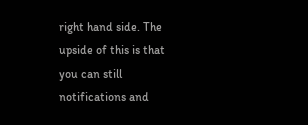right hand side. The upside of this is that you can still notifications and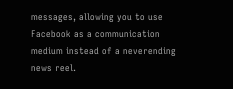messages, allowing you to use Facebook as a communication medium instead of a neverending news reel.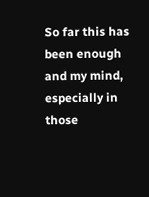So far this has been enough and my mind, especially in those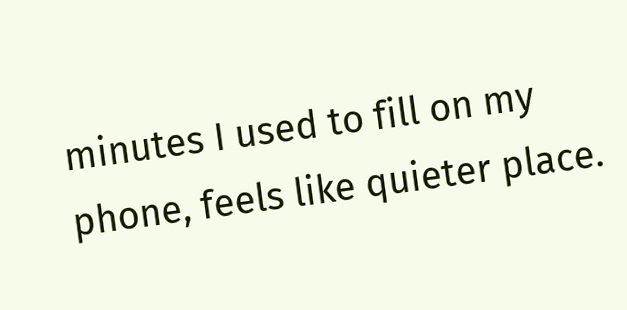minutes I used to fill on my phone, feels like quieter place.